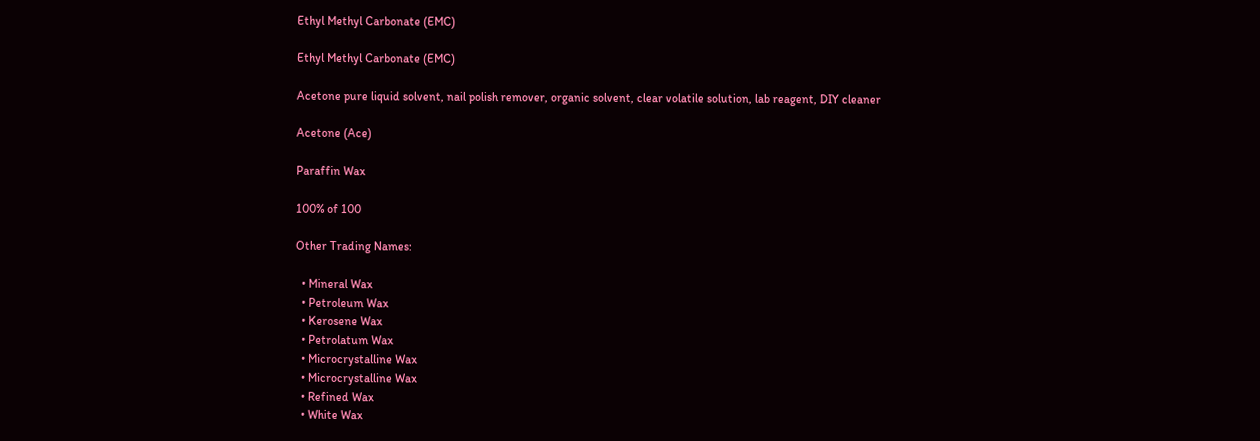Ethyl Methyl Carbonate (EMC)

Ethyl Methyl Carbonate (EMC)

Acetone pure liquid solvent, nail polish remover, organic solvent, clear volatile solution, lab reagent, DIY cleaner

Acetone (Ace)

Paraffin Wax

100% of 100

Other Trading Names:

  • Mineral Wax
  • Petroleum Wax
  • Kerosene Wax
  • Petrolatum Wax
  • Microcrystalline Wax
  • Microcrystalline Wax
  • Refined Wax
  • White Wax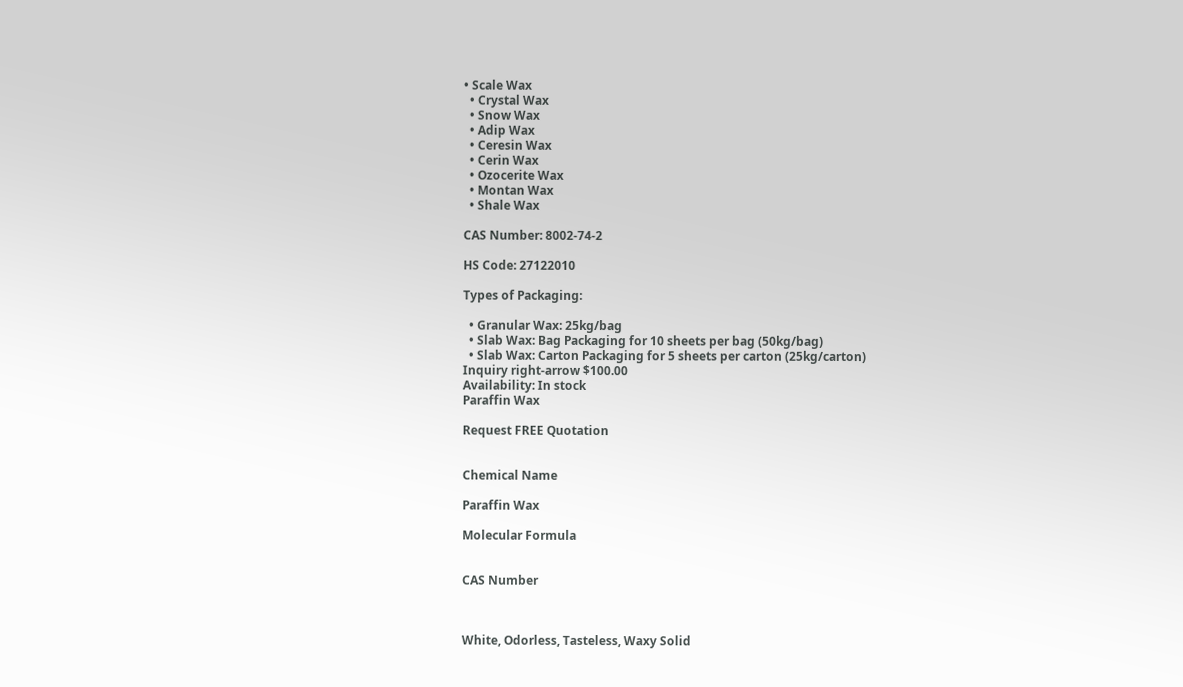• Scale Wax
  • Crystal Wax
  • Snow Wax
  • Adip Wax
  • Ceresin Wax
  • Cerin Wax
  • Ozocerite Wax
  • Montan Wax
  • Shale Wax

CAS Number: 8002-74-2

HS Code: 27122010

Types of Packaging:

  • Granular Wax: 25kg/bag
  • Slab Wax: Bag Packaging for 10 sheets per bag (50kg/bag)
  • Slab Wax: Carton Packaging for 5 sheets per carton (25kg/carton)
Inquiry right-arrow $100.00
Availability: In stock
Paraffin Wax

Request FREE Quotation


Chemical Name

Paraffin Wax

Molecular Formula


CAS Number



White, Odorless, Tasteless, Waxy Solid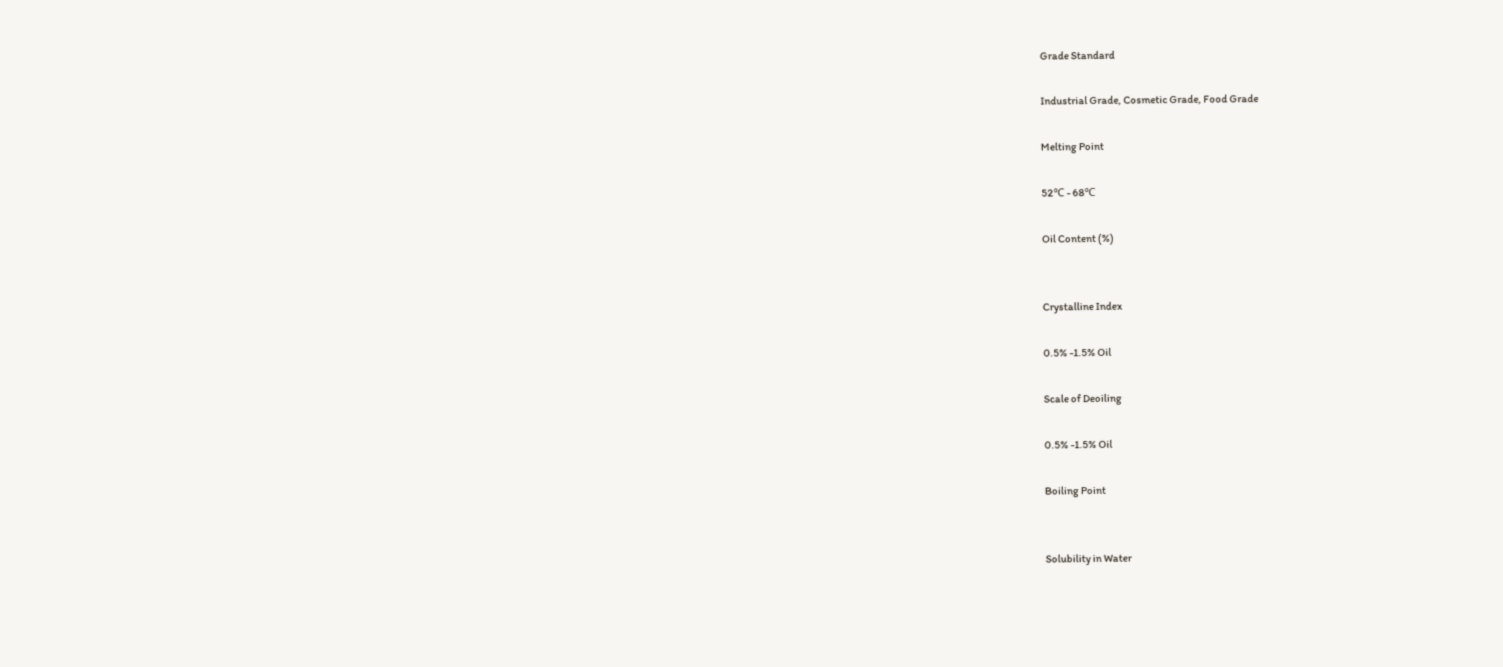Grade Standard

Industrial Grade, Cosmetic Grade, Food Grade

Melting Point

52℃ - 68℃

Oil Content (%)


Crystalline Index

0.5% -1.5% Oil

Scale of Deoiling

0.5% -1.5% Oil

Boiling Point


Solubility in Water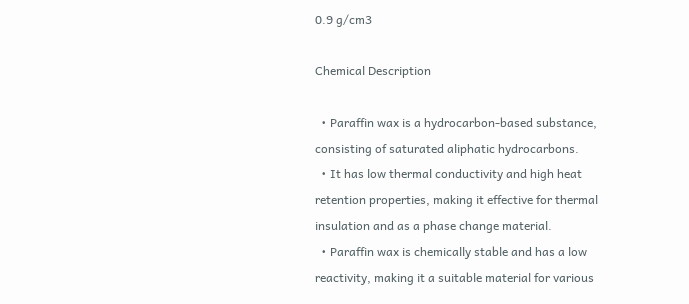0.9 g/cm3

Chemical Description

  • Paraffin wax is a hydrocarbon-based substance, consisting of saturated aliphatic hydrocarbons.
  • It has low thermal conductivity and high heat retention properties, making it effective for thermal insulation and as a phase change material.
  • Paraffin wax is chemically stable and has a low reactivity, making it a suitable material for various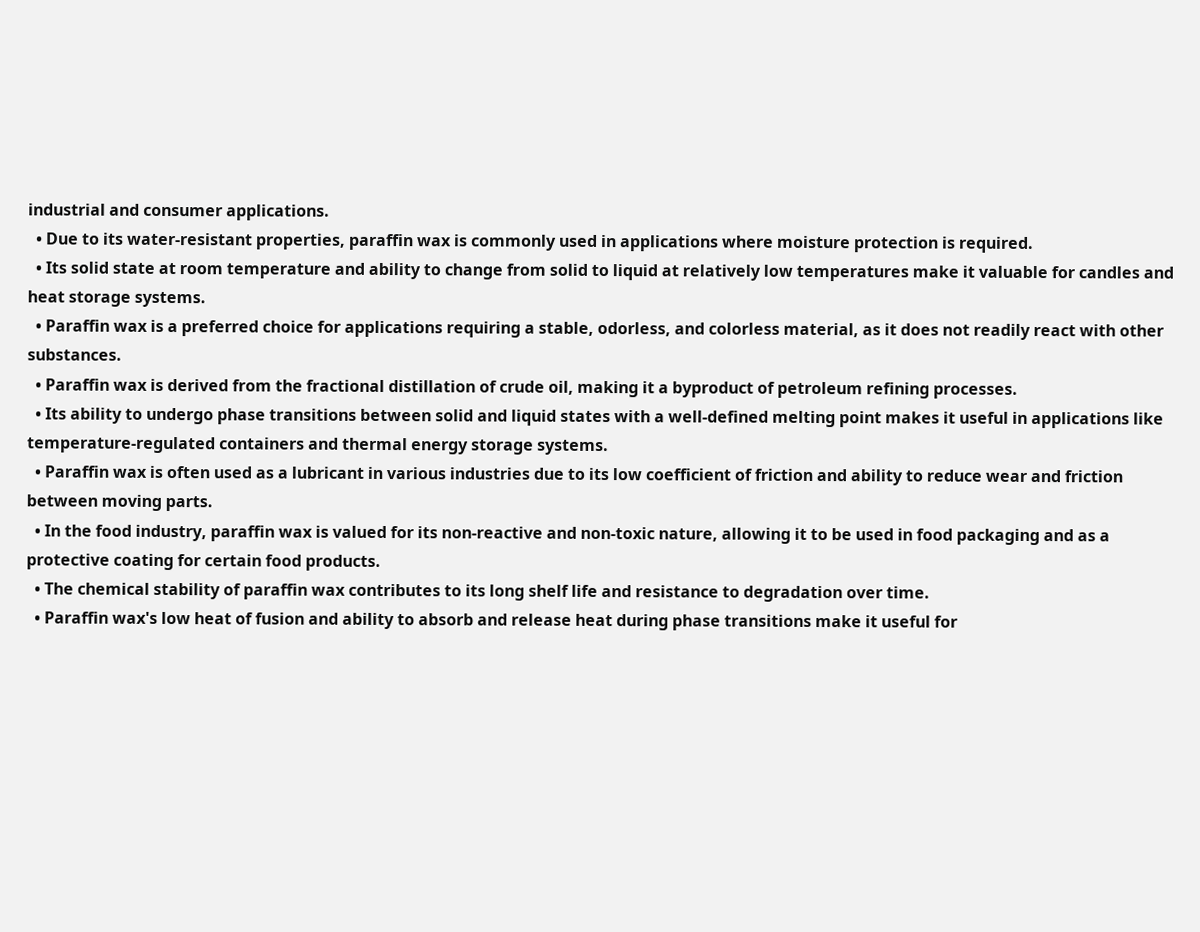industrial and consumer applications.
  • Due to its water-resistant properties, paraffin wax is commonly used in applications where moisture protection is required.
  • Its solid state at room temperature and ability to change from solid to liquid at relatively low temperatures make it valuable for candles and heat storage systems.
  • Paraffin wax is a preferred choice for applications requiring a stable, odorless, and colorless material, as it does not readily react with other substances.
  • Paraffin wax is derived from the fractional distillation of crude oil, making it a byproduct of petroleum refining processes.
  • Its ability to undergo phase transitions between solid and liquid states with a well-defined melting point makes it useful in applications like temperature-regulated containers and thermal energy storage systems.
  • Paraffin wax is often used as a lubricant in various industries due to its low coefficient of friction and ability to reduce wear and friction between moving parts.
  • In the food industry, paraffin wax is valued for its non-reactive and non-toxic nature, allowing it to be used in food packaging and as a protective coating for certain food products.
  • The chemical stability of paraffin wax contributes to its long shelf life and resistance to degradation over time.
  • Paraffin wax's low heat of fusion and ability to absorb and release heat during phase transitions make it useful for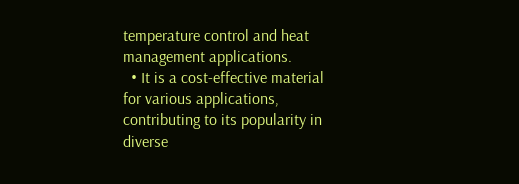temperature control and heat management applications.
  • It is a cost-effective material for various applications, contributing to its popularity in diverse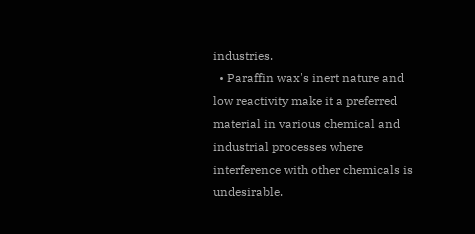industries.
  • Paraffin wax's inert nature and low reactivity make it a preferred material in various chemical and industrial processes where interference with other chemicals is undesirable.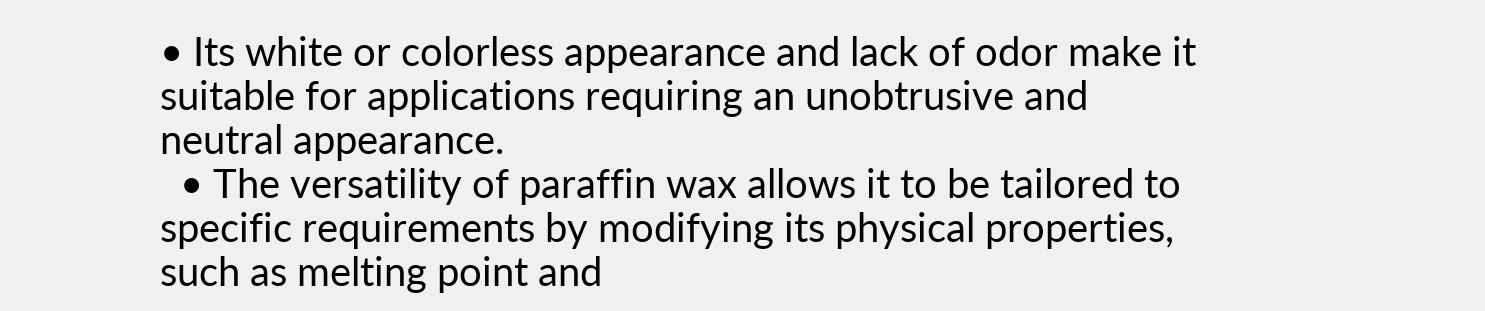• Its white or colorless appearance and lack of odor make it suitable for applications requiring an unobtrusive and neutral appearance.
  • The versatility of paraffin wax allows it to be tailored to specific requirements by modifying its physical properties, such as melting point and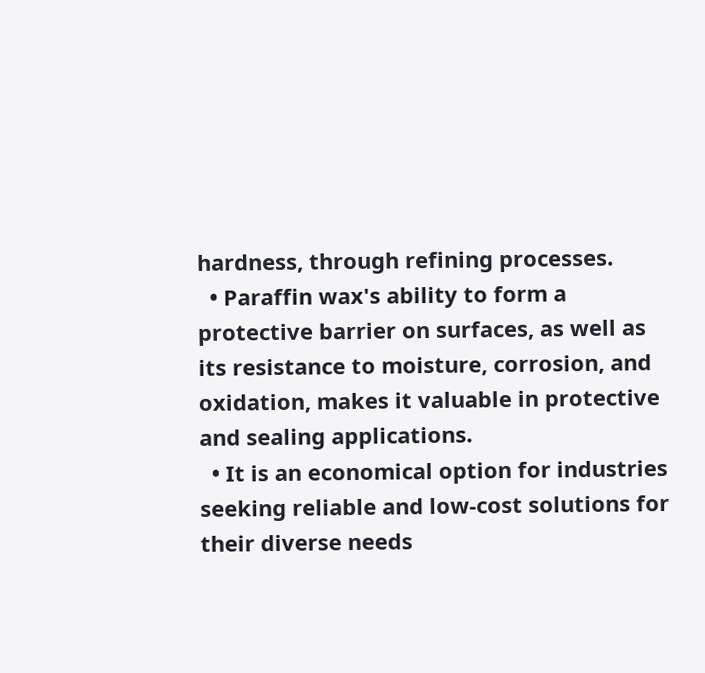hardness, through refining processes.
  • Paraffin wax's ability to form a protective barrier on surfaces, as well as its resistance to moisture, corrosion, and oxidation, makes it valuable in protective and sealing applications.
  • It is an economical option for industries seeking reliable and low-cost solutions for their diverse needs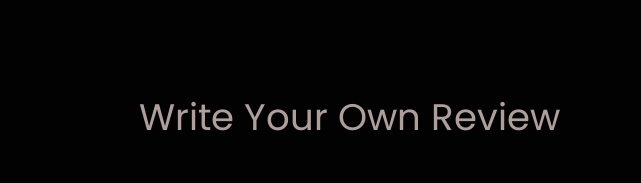Write Your Own Review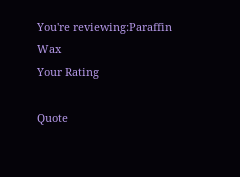You're reviewing:Paraffin Wax
Your Rating

Quote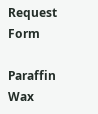Request Form

Paraffin Wax